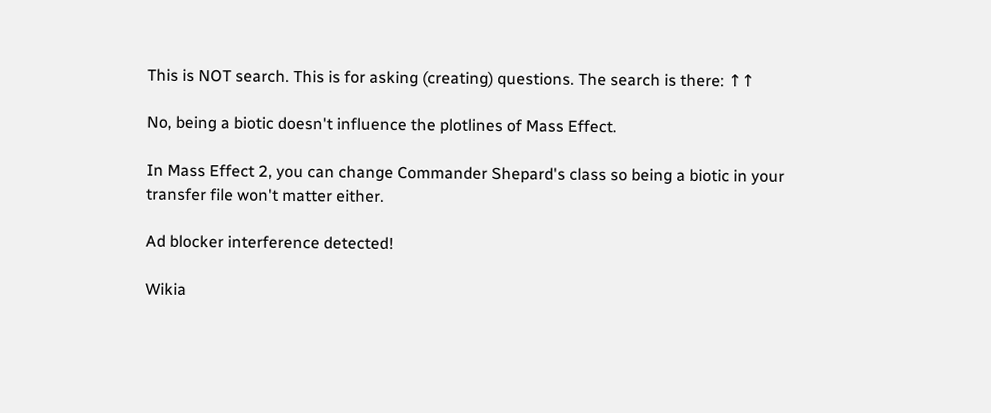This is NOT search. This is for asking (creating) questions. The search is there: ↑↑

No, being a biotic doesn't influence the plotlines of Mass Effect.

In Mass Effect 2, you can change Commander Shepard's class so being a biotic in your transfer file won't matter either.

Ad blocker interference detected!

Wikia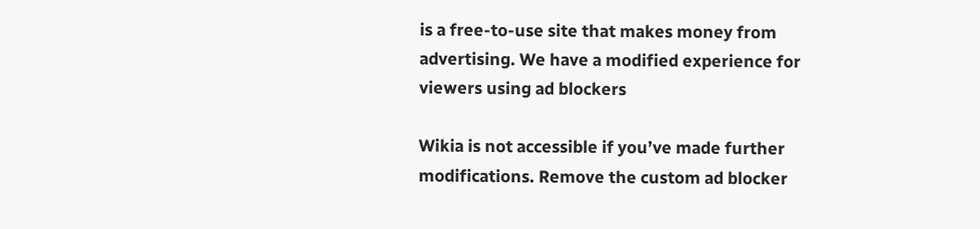is a free-to-use site that makes money from advertising. We have a modified experience for viewers using ad blockers

Wikia is not accessible if you’ve made further modifications. Remove the custom ad blocker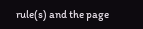rule(s) and the page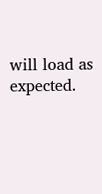will load as expected.